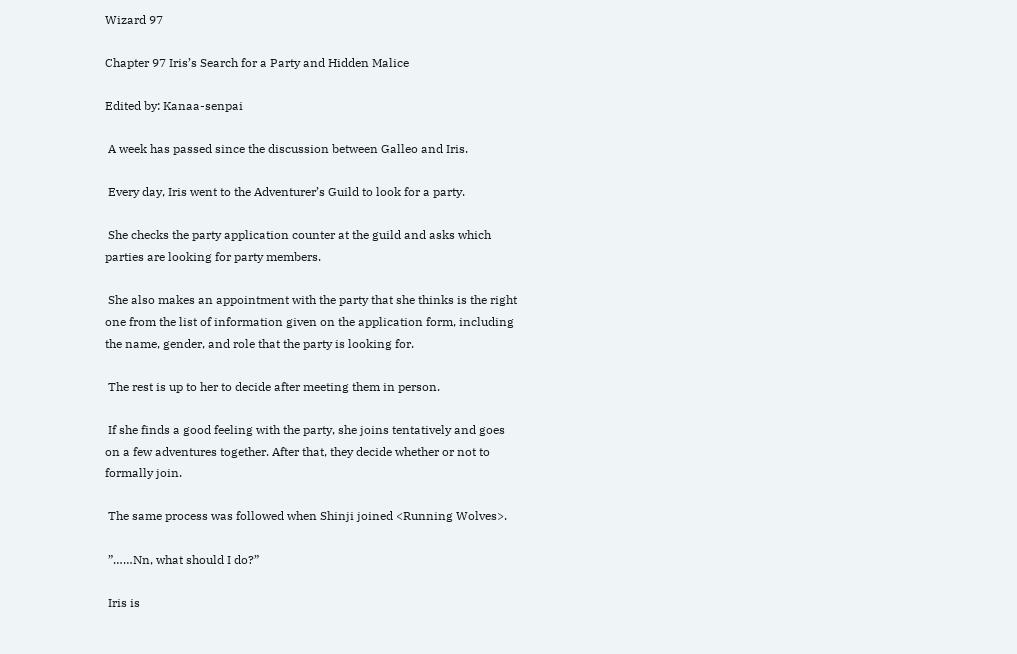Wizard 97

Chapter 97 Iris’s Search for a Party and Hidden Malice

Edited by: Kanaa-senpai

 A week has passed since the discussion between Galleo and Iris.

 Every day, Iris went to the Adventurer’s Guild to look for a party.

 She checks the party application counter at the guild and asks which parties are looking for party members.

 She also makes an appointment with the party that she thinks is the right one from the list of information given on the application form, including the name, gender, and role that the party is looking for.

 The rest is up to her to decide after meeting them in person.

 If she finds a good feeling with the party, she joins tentatively and goes on a few adventures together. After that, they decide whether or not to formally join.

 The same process was followed when Shinji joined <Running Wolves>.

 ”……Nn, what should I do?”

 Iris is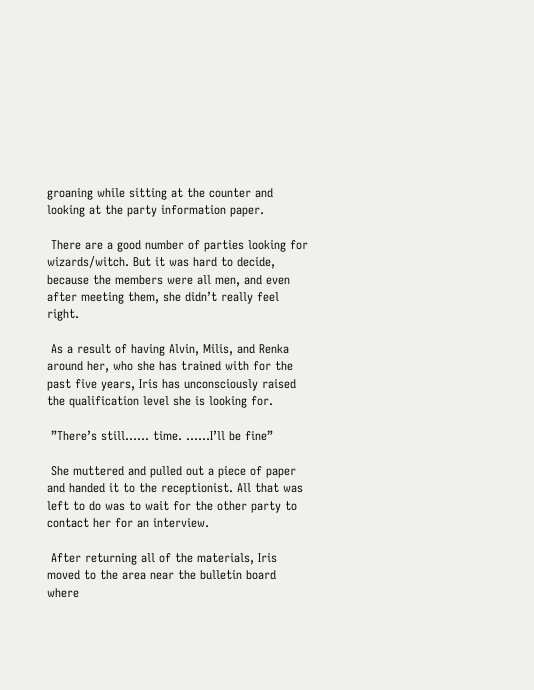groaning while sitting at the counter and looking at the party information paper.

 There are a good number of parties looking for wizards/witch. But it was hard to decide, because the members were all men, and even after meeting them, she didn’t really feel right.

 As a result of having Alvin, Milis, and Renka around her, who she has trained with for the past five years, Iris has unconsciously raised the qualification level she is looking for.

 ”There’s still…… time. ……I’ll be fine”

 She muttered and pulled out a piece of paper and handed it to the receptionist. All that was left to do was to wait for the other party to contact her for an interview.

 After returning all of the materials, Iris moved to the area near the bulletin board where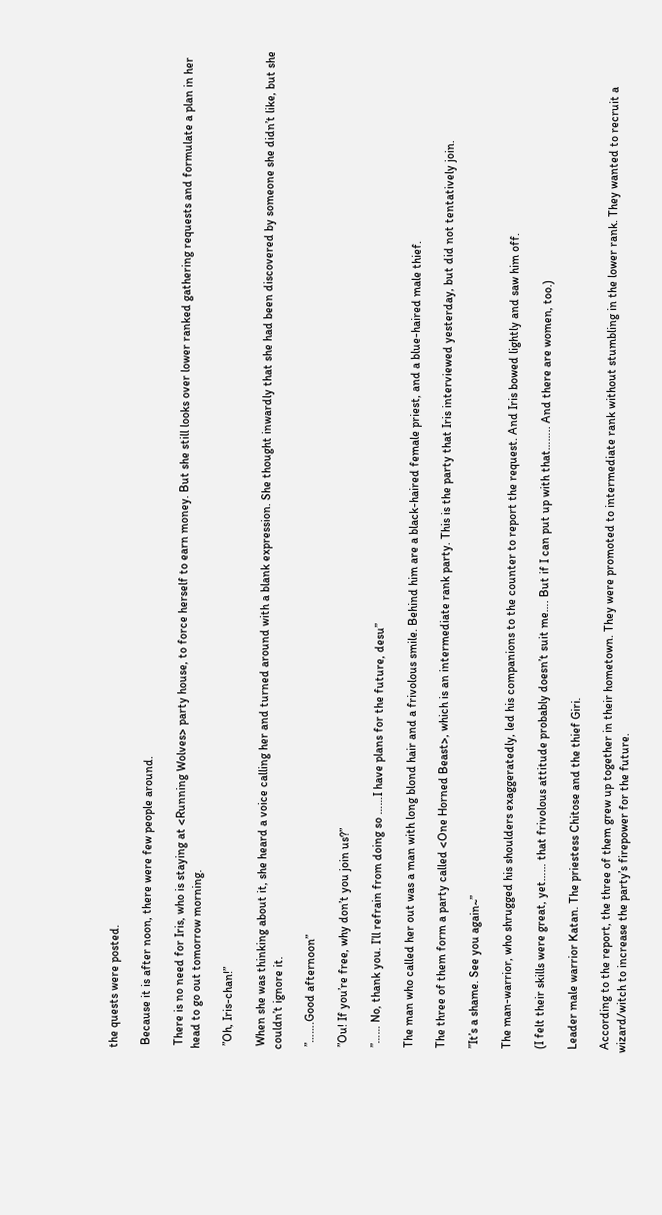the quests were posted.

 Because it is after noon, there were few people around.

 There is no need for Iris, who is staying at <Running Wolves> party house, to force herself to earn money. But she still looks over lower ranked gathering requests and formulate a plan in her head to go out tomorrow morning.

 ”Oh, Iris-chan!”

 When she was thinking about it, she heard a voice calling her and turned around with a blank expression. She thought inwardly that she had been discovered by someone she didn’t like, but she couldn’t ignore it.

 ”…….Good afternoon”

 ”Ou! If you’re free, why don’t you join us?”

 ”…… No, thank you. I’ll refrain from doing so ……I have plans for the future, desu”

 The man who called her out was a man with long blond hair and a frivolous smile. Behind him are a black-haired female priest, and a blue-haired male thief.

 The three of them form a party called <One Horned Beast>, which is an intermediate rank party. This is the party that Iris interviewed yesterday, but did not tentatively join.

 ”It’s a shame. See you again~”

 The man-warrior, who shrugged his shoulders exaggeratedly, led his companions to the counter to report the request. And Iris bowed lightly and saw him off.

 (I felt their skills were great, yet…… that frivolous attitude probably doesn’t suit me…. But if I can put up with that…….. And there are women, too.)

 Leader male warrior Katan. The priestess Chitose and the thief Giri.

 According to the report, the three of them grew up together in their hometown. They were promoted to intermediate rank without stumbling in the lower rank. They wanted to recruit a wizard/witch to increase the party’s firepower for the future.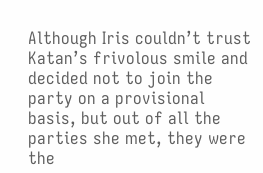Although Iris couldn’t trust Katan’s frivolous smile and decided not to join the party on a provisional basis, but out of all the parties she met, they were the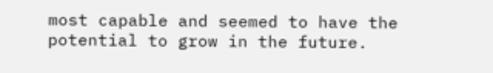most capable and seemed to have the potential to grow in the future.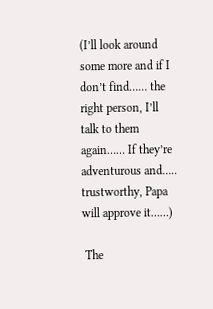(I’ll look around some more and if I don’t find…… the right person, I’ll talk to them again…… If they’re adventurous and….. trustworthy, Papa will approve it……)

 The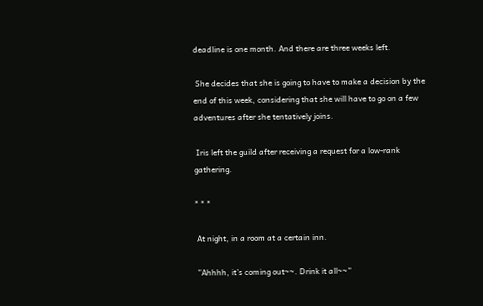deadline is one month. And there are three weeks left.

 She decides that she is going to have to make a decision by the end of this week, considering that she will have to go on a few adventures after she tentatively joins.

 Iris left the guild after receiving a request for a low-rank gathering.

* * *

 At night, in a room at a certain inn.

 ”Ahhhh, it’s coming out~~. Drink it all~~”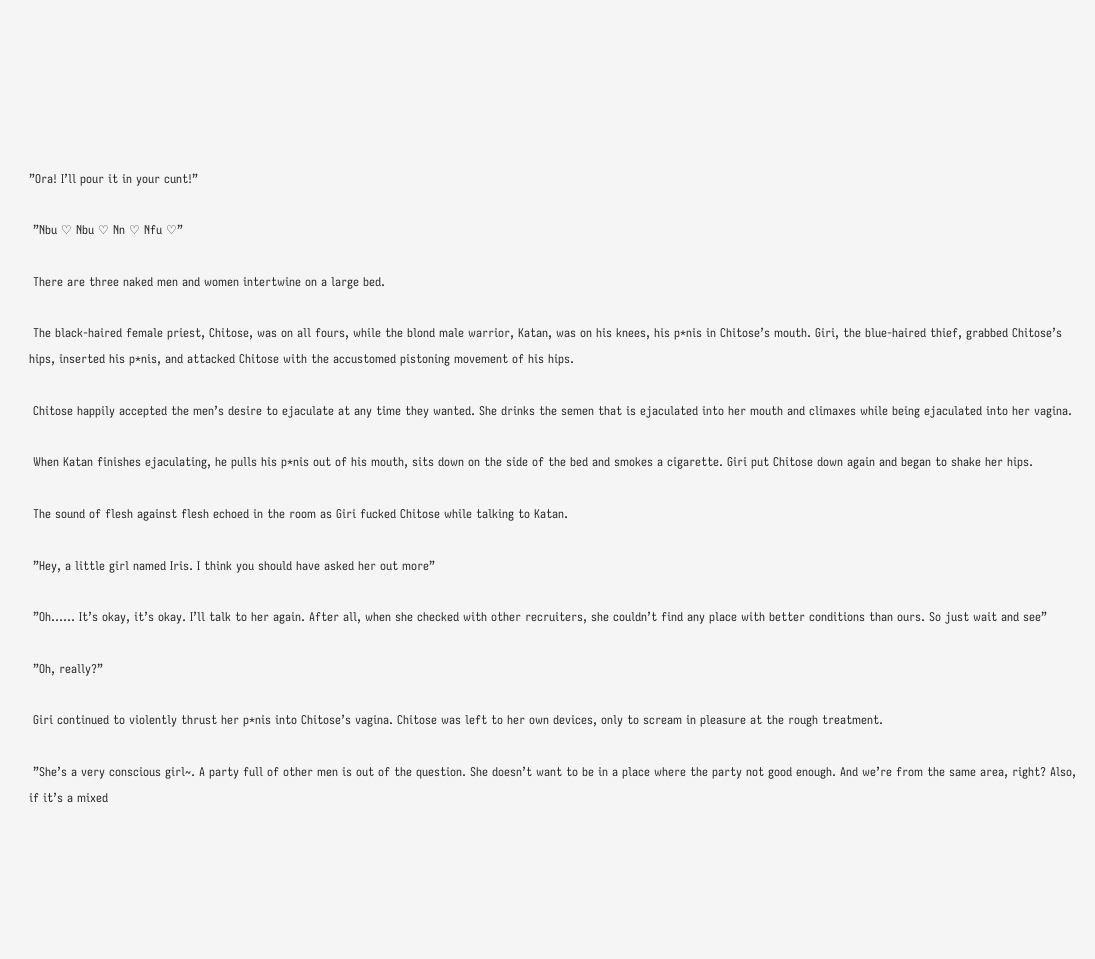”Ora! I’ll pour it in your cunt!”

 ”Nbu ♡ Nbu ♡ Nn ♡ Nfu ♡”

 There are three naked men and women intertwine on a large bed.

 The black-haired female priest, Chitose, was on all fours, while the blond male warrior, Katan, was on his knees, his p*nis in Chitose’s mouth. Giri, the blue-haired thief, grabbed Chitose’s hips, inserted his p*nis, and attacked Chitose with the accustomed pistoning movement of his hips.

 Chitose happily accepted the men’s desire to ejaculate at any time they wanted. She drinks the semen that is ejaculated into her mouth and climaxes while being ejaculated into her vagina.

 When Katan finishes ejaculating, he pulls his p*nis out of his mouth, sits down on the side of the bed and smokes a cigarette. Giri put Chitose down again and began to shake her hips.

 The sound of flesh against flesh echoed in the room as Giri fucked Chitose while talking to Katan.

 ”Hey, a little girl named Iris. I think you should have asked her out more”

 ”Oh…… It’s okay, it’s okay. I’ll talk to her again. After all, when she checked with other recruiters, she couldn’t find any place with better conditions than ours. So just wait and see”

 ”Oh, really?”

 Giri continued to violently thrust her p*nis into Chitose’s vagina. Chitose was left to her own devices, only to scream in pleasure at the rough treatment.

 ”She’s a very conscious girl~. A party full of other men is out of the question. She doesn’t want to be in a place where the party not good enough. And we’re from the same area, right? Also, if it’s a mixed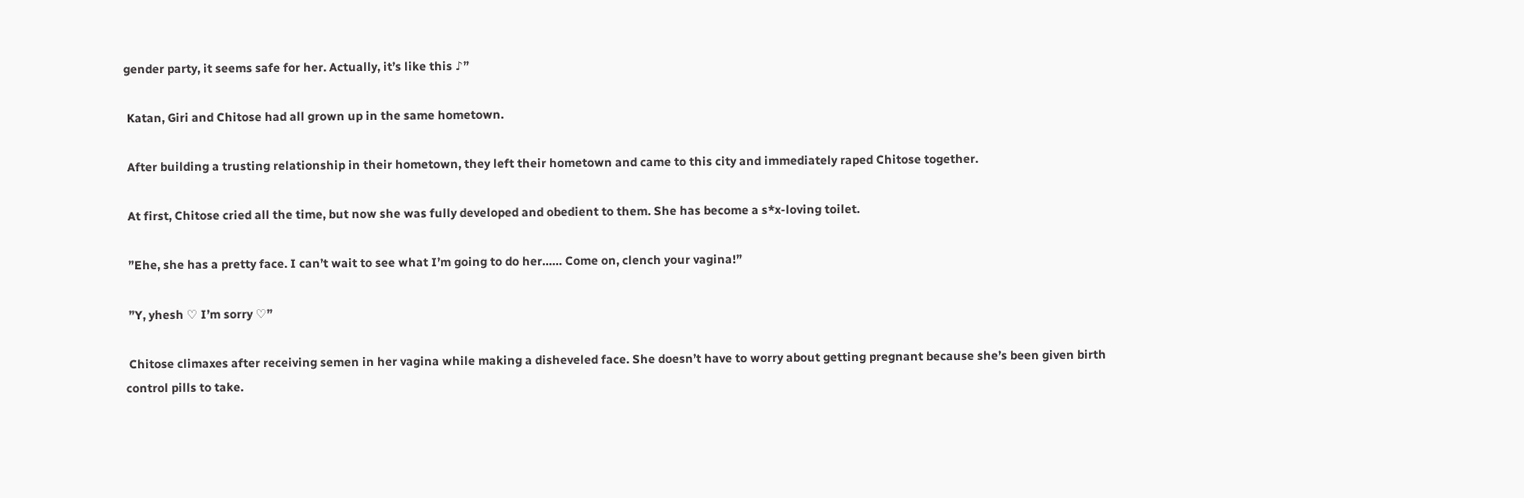gender party, it seems safe for her. Actually, it’s like this ♪”

 Katan, Giri and Chitose had all grown up in the same hometown.

 After building a trusting relationship in their hometown, they left their hometown and came to this city and immediately raped Chitose together.

 At first, Chitose cried all the time, but now she was fully developed and obedient to them. She has become a s*x-loving toilet.

 ”Ehe, she has a pretty face. I can’t wait to see what I’m going to do her…… Come on, clench your vagina!”

 ”Y, yhesh ♡ I’m sorry ♡”

 Chitose climaxes after receiving semen in her vagina while making a disheveled face. She doesn’t have to worry about getting pregnant because she’s been given birth control pills to take.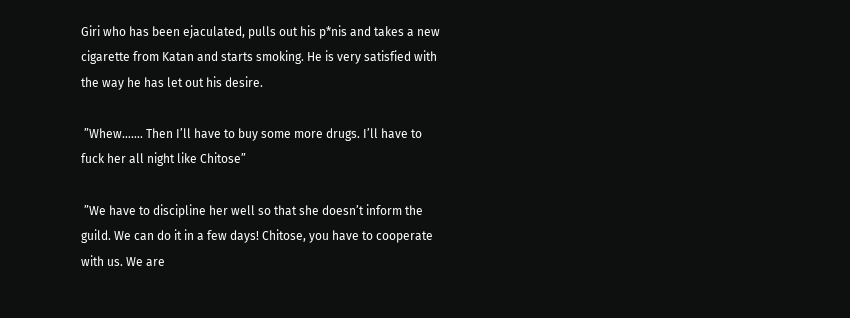Giri who has been ejaculated, pulls out his p*nis and takes a new cigarette from Katan and starts smoking. He is very satisfied with the way he has let out his desire.

 ”Whew……. Then I’ll have to buy some more drugs. I’ll have to fuck her all night like Chitose”

 ”We have to discipline her well so that she doesn’t inform the guild. We can do it in a few days! Chitose, you have to cooperate with us. We are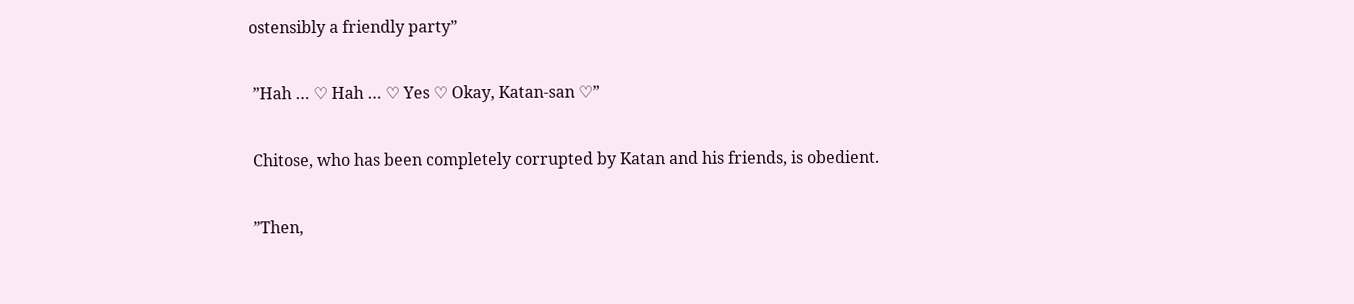ostensibly a friendly party”

 ”Hah … ♡ Hah … ♡ Yes ♡ Okay, Katan-san ♡”

 Chitose, who has been completely corrupted by Katan and his friends, is obedient.

 ”Then,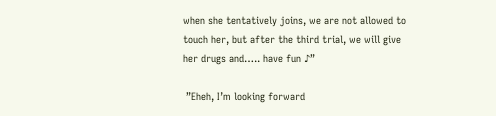when she tentatively joins, we are not allowed to touch her, but after the third trial, we will give her drugs and….. have fun ♪”

 ”Eheh, I’m looking forward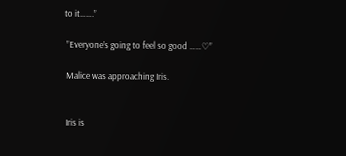to it…….”

 ”Everyone’s going to feel so good ……♡”

 Malice was approaching Iris.


 Iris is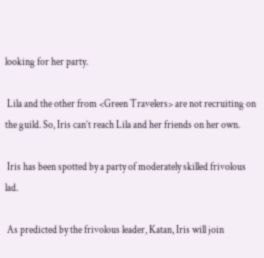looking for her party.

 Lila and the other from <Green Travelers> are not recruiting on the guild. So, Iris can’t reach Lila and her friends on her own.

 Iris has been spotted by a party of moderately skilled frivolous lad.

 As predicted by the frivolous leader, Katan, Iris will join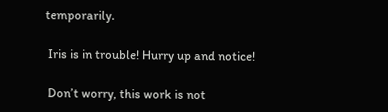temporarily.

 Iris is in trouble! Hurry up and notice!

 Don’t worry, this work is not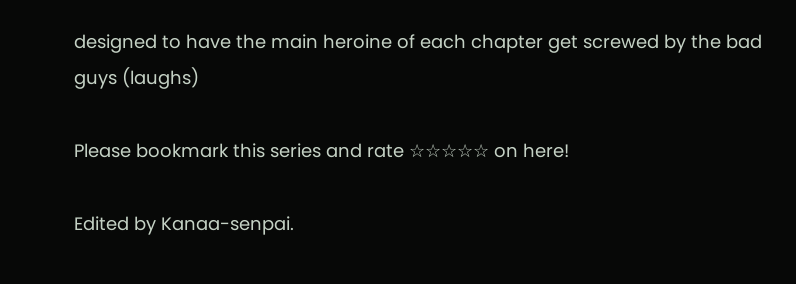designed to have the main heroine of each chapter get screwed by the bad guys (laughs)

Please bookmark this series and rate ☆☆☆☆☆ on here!

Edited by Kanaa-senpai.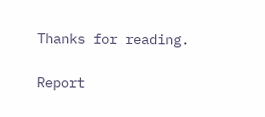Thanks for reading.

Report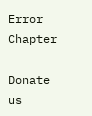Error Chapter

Donate us